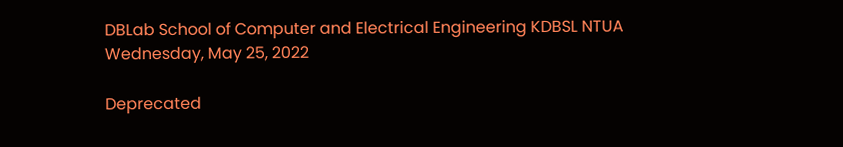DBLab School of Computer and Electrical Engineering KDBSL NTUA
Wednesday, May 25, 2022

Deprecated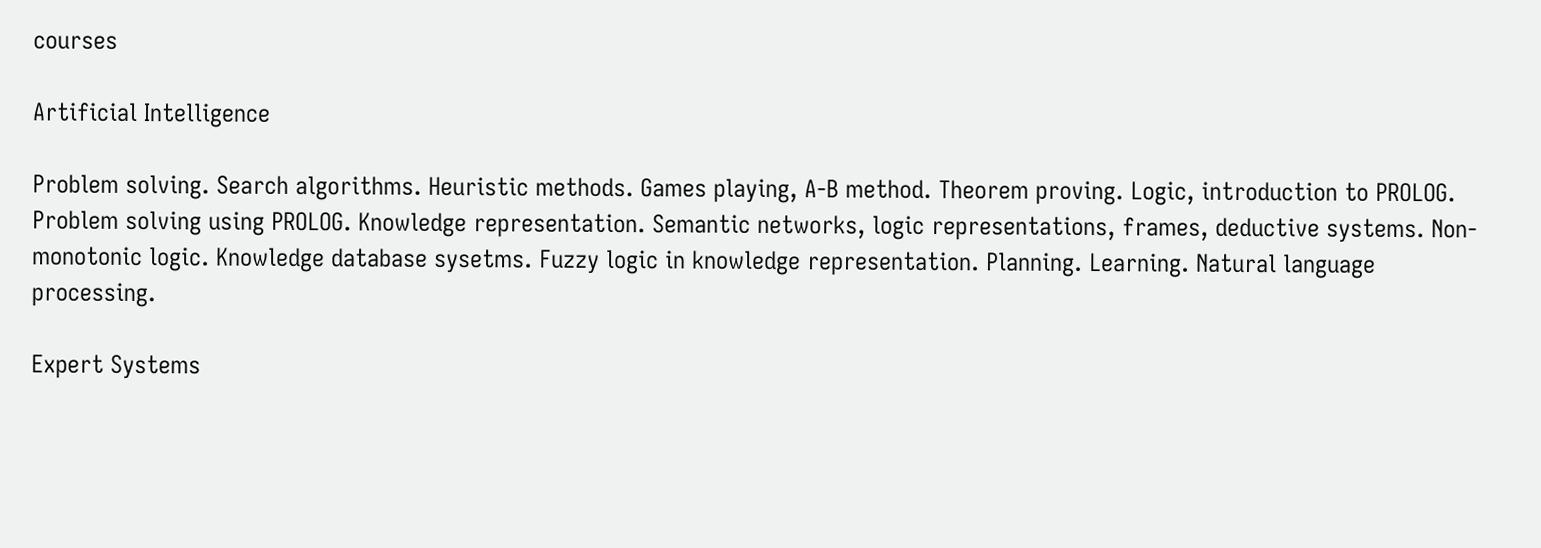courses

Artificial Intelligence

Problem solving. Search algorithms. Heuristic methods. Games playing, A-B method. Theorem proving. Logic, introduction to PROLOG. Problem solving using PROLOG. Knowledge representation. Semantic networks, logic representations, frames, deductive systems. Non-monotonic logic. Knowledge database sysetms. Fuzzy logic in knowledge representation. Planning. Learning. Natural language processing.

Expert Systems